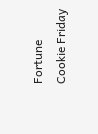Fortune Cookie Friday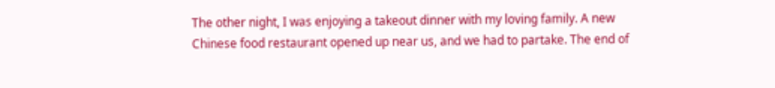The other night, I was enjoying a takeout dinner with my loving family. A new Chinese food restaurant opened up near us, and we had to partake. The end of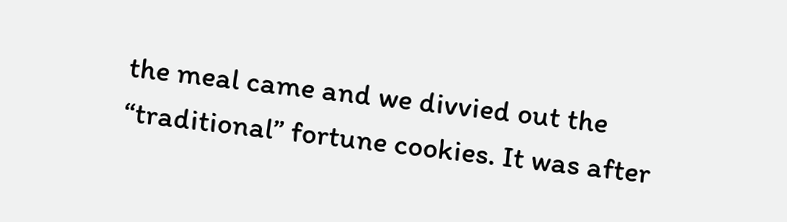the meal came and we divvied out the “traditional” fortune cookies. It was after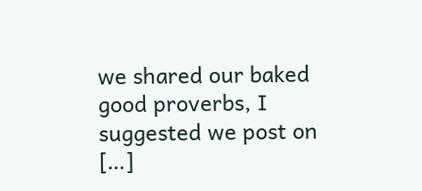we shared our baked good proverbs, I suggested we post on […]